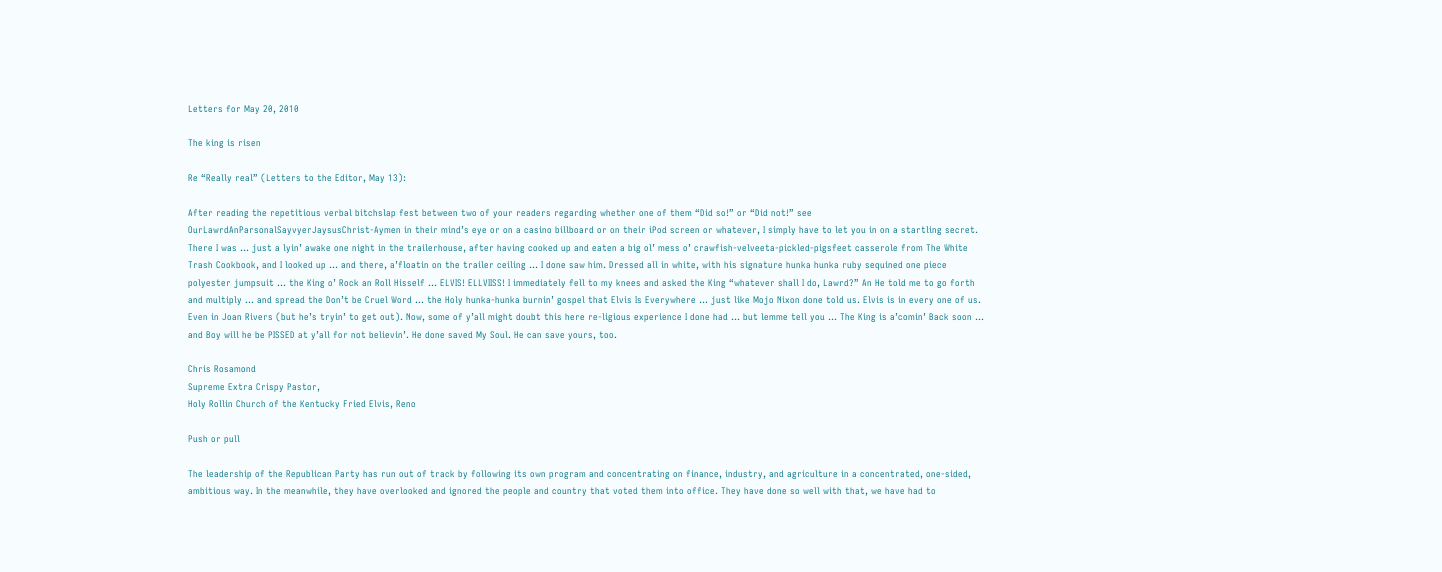Letters for May 20, 2010

The king is risen

Re “Really real” (Letters to the Editor, May 13):

After reading the repetitious verbal bitchslap fest between two of your readers regarding whether one of them “Did so!” or “Did not!” see OurLawrdAnParsonalSayvyerJaysusChrist-Aymen in their mind’s eye or on a casino billboard or on their iPod screen or whatever, I simply have to let you in on a startling secret. There I was … just a lyin’ awake one night in the trailerhouse, after having cooked up and eaten a big ol’ mess o’ crawfish-velveeta-pickled-pigsfeet casserole from The White Trash Cookbook, and I looked up … and there, a’floatin on the trailer ceiling … I done saw him. Dressed all in white, with his signature hunka hunka ruby sequined one piece polyester jumpsuit … the King o’ Rock an Roll Hisself … ELVIS! ELLVIISS! I immediately fell to my knees and asked the King “whatever shall I do, Lawrd?” An He told me to go forth and multiply … and spread the Don’t be Cruel Word … the Holy hunka-hunka burnin’ gospel that Elvis Is Everywhere … just like Mojo Nixon done told us. Elvis is in every one of us. Even in Joan Rivers (but he’s tryin’ to get out). Now, some of y’all might doubt this here re-ligious experience I done had … but lemme tell you … The King is a’comin’ Back soon … and Boy will he be PISSED at y’all for not believin’. He done saved My Soul. He can save yours, too.

Chris Rosamond
Supreme Extra Crispy Pastor,
Holy Rollin Church of the Kentucky Fried Elvis, Reno

Push or pull

The leadership of the Republican Party has run out of track by following its own program and concentrating on finance, industry, and agriculture in a concentrated, one-sided, ambitious way. In the meanwhile, they have overlooked and ignored the people and country that voted them into office. They have done so well with that, we have had to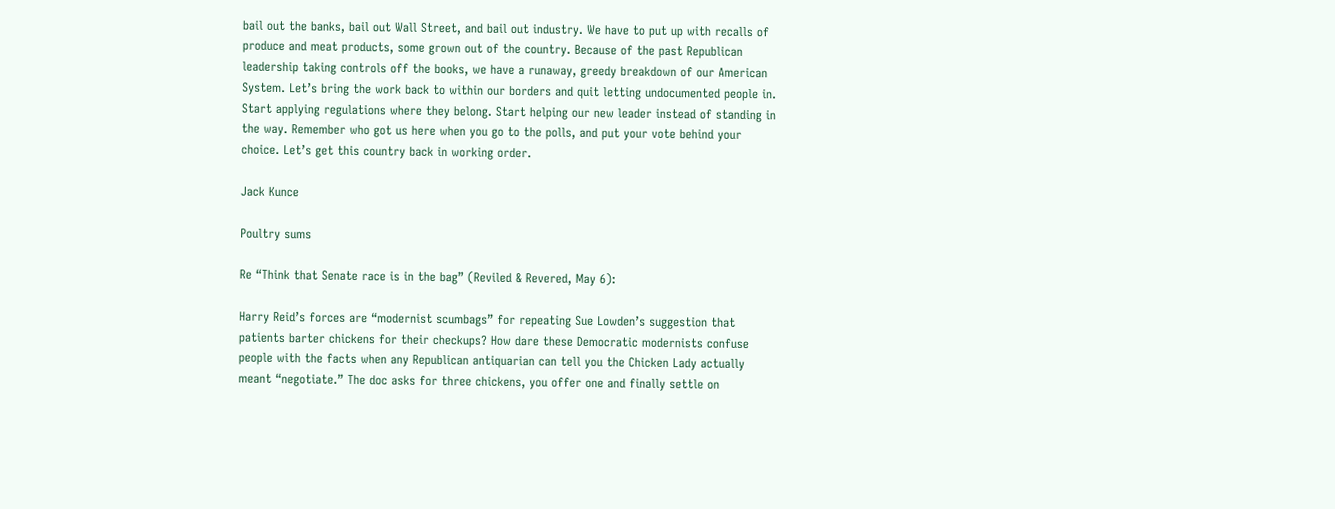bail out the banks, bail out Wall Street, and bail out industry. We have to put up with recalls of produce and meat products, some grown out of the country. Because of the past Republican leadership taking controls off the books, we have a runaway, greedy breakdown of our American System. Let’s bring the work back to within our borders and quit letting undocumented people in. Start applying regulations where they belong. Start helping our new leader instead of standing in the way. Remember who got us here when you go to the polls, and put your vote behind your choice. Let’s get this country back in working order.

Jack Kunce

Poultry sums

Re “Think that Senate race is in the bag” (Reviled & Revered, May 6):

Harry Reid’s forces are “modernist scumbags” for repeating Sue Lowden’s suggestion that patients barter chickens for their checkups? How dare these Democratic modernists confuse people with the facts when any Republican antiquarian can tell you the Chicken Lady actually meant “negotiate.” The doc asks for three chickens, you offer one and finally settle on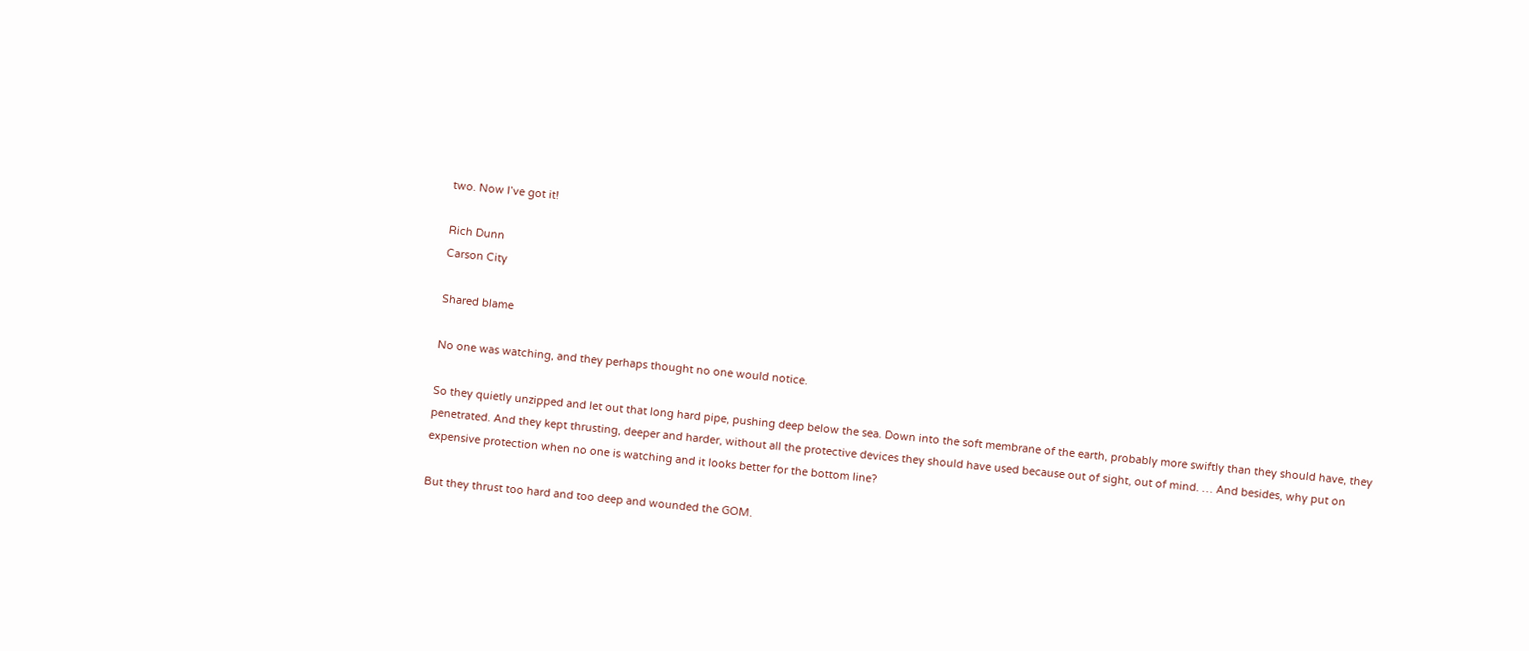two. Now I’ve got it!

Rich Dunn
Carson City

Shared blame

No one was watching, and they perhaps thought no one would notice.

So they quietly unzipped and let out that long hard pipe, pushing deep below the sea. Down into the soft membrane of the earth, probably more swiftly than they should have, they penetrated. And they kept thrusting, deeper and harder, without all the protective devices they should have used because out of sight, out of mind. … And besides, why put on expensive protection when no one is watching and it looks better for the bottom line?

But they thrust too hard and too deep and wounded the GOM.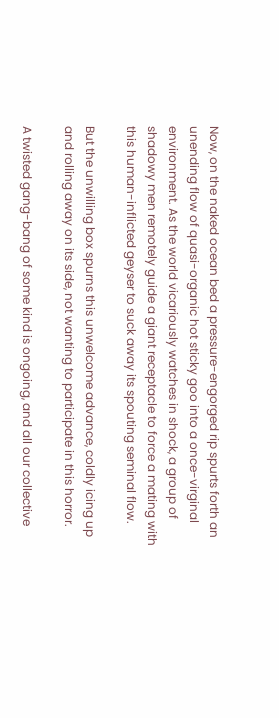Now, on the naked ocean bed a pressure-engorged rip spurts forth an unending flow of quasi-organic hot sticky goo into a once-virginal environment. As the world vicariously watches in shock, a group of shadowy men remotely guide a giant receptacle to force a mating with this human-inflicted geyser to suck away its spouting seminal flow.

But the unwilling box spurns this unwelcome advance, coldly icing up and rolling away on its side, not wanting to participate in this horror.

A twisted gang-bang of some kind is ongoing, and all our collective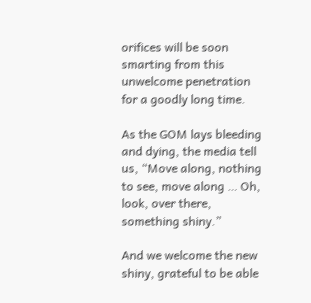orifices will be soon smarting from this unwelcome penetration for a goodly long time.

As the GOM lays bleeding and dying, the media tell us, “Move along, nothing to see, move along … Oh, look, over there, something shiny.”

And we welcome the new shiny, grateful to be able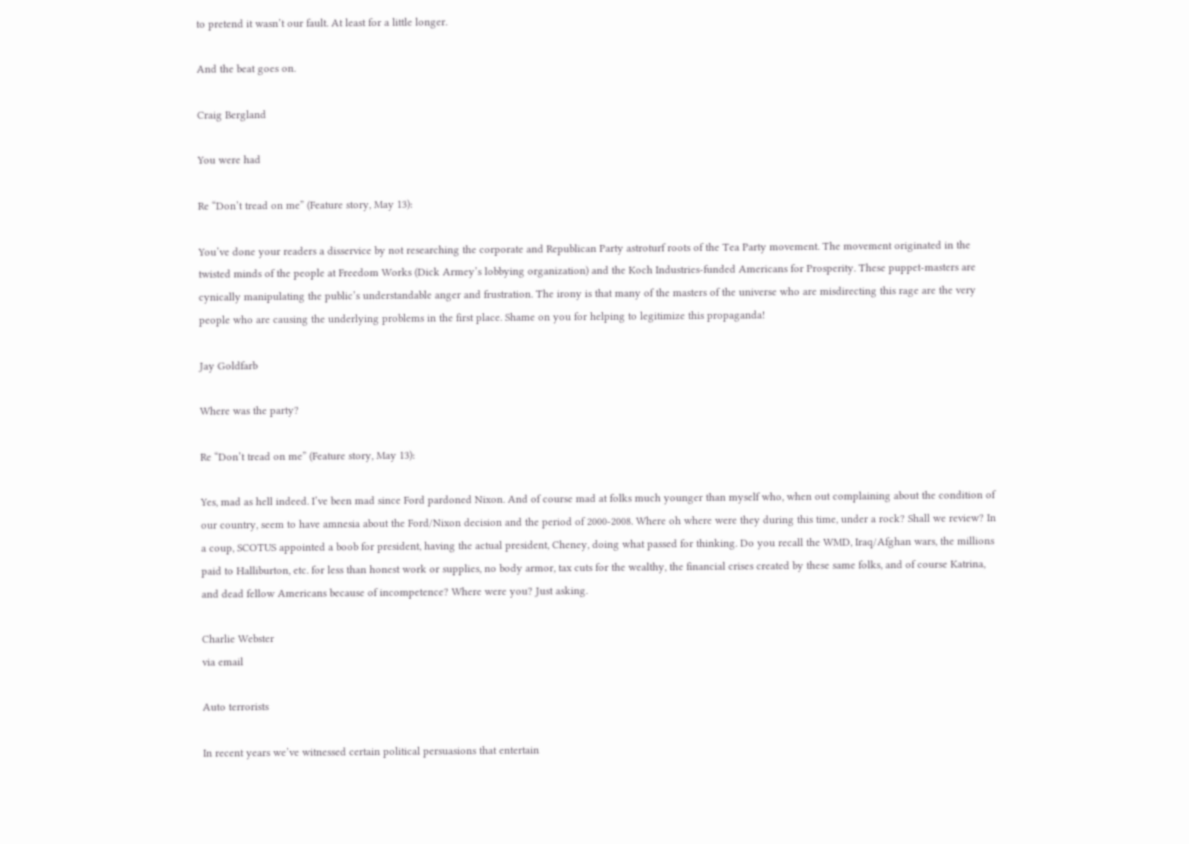to pretend it wasn’t our fault. At least for a little longer.

And the beat goes on.

Craig Bergland

You were had

Re “Don’t tread on me” (Feature story, May 13):

You’ve done your readers a disservice by not researching the corporate and Republican Party astroturf roots of the Tea Party movement. The movement originated in the twisted minds of the people at Freedom Works (Dick Armey’s lobbying organization) and the Koch Industries-funded Americans for Prosperity. These puppet-masters are cynically manipulating the public’s understandable anger and frustration. The irony is that many of the masters of the universe who are misdirecting this rage are the very people who are causing the underlying problems in the first place. Shame on you for helping to legitimize this propaganda!

Jay Goldfarb

Where was the party?

Re “Don’t tread on me” (Feature story, May 13):

Yes, mad as hell indeed. I’ve been mad since Ford pardoned Nixon. And of course mad at folks much younger than myself who, when out complaining about the condition of our country, seem to have amnesia about the Ford/Nixon decision and the period of 2000-2008. Where oh where were they during this time, under a rock? Shall we review? In a coup, SCOTUS appointed a boob for president, having the actual president, Cheney, doing what passed for thinking. Do you recall the WMD, Iraq/Afghan wars, the millions paid to Halliburton, etc. for less than honest work or supplies, no body armor, tax cuts for the wealthy, the financial crises created by these same folks, and of course Katrina, and dead fellow Americans because of incompetence? Where were you? Just asking.

Charlie Webster
via email

Auto terrorists

In recent years we’ve witnessed certain political persuasions that entertain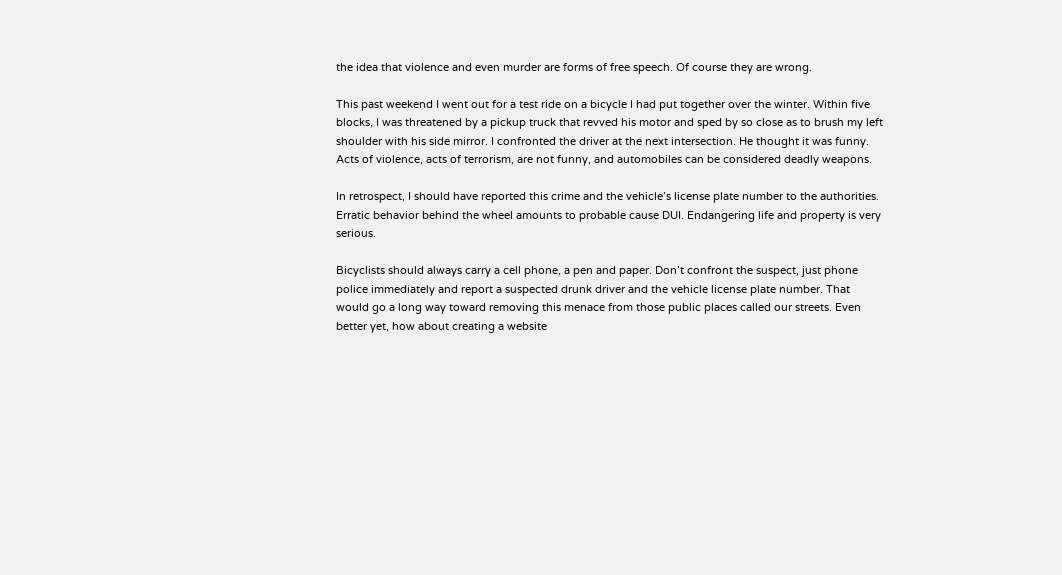the idea that violence and even murder are forms of free speech. Of course they are wrong.

This past weekend I went out for a test ride on a bicycle I had put together over the winter. Within five blocks, I was threatened by a pickup truck that revved his motor and sped by so close as to brush my left shoulder with his side mirror. I confronted the driver at the next intersection. He thought it was funny. Acts of violence, acts of terrorism, are not funny, and automobiles can be considered deadly weapons.

In retrospect, I should have reported this crime and the vehicle’s license plate number to the authorities. Erratic behavior behind the wheel amounts to probable cause DUI. Endangering life and property is very serious.

Bicyclists should always carry a cell phone, a pen and paper. Don’t confront the suspect, just phone police immediately and report a suspected drunk driver and the vehicle license plate number. That would go a long way toward removing this menace from those public places called our streets. Even better yet, how about creating a website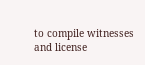to compile witnesses and license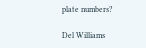plate numbers?

Del Williams